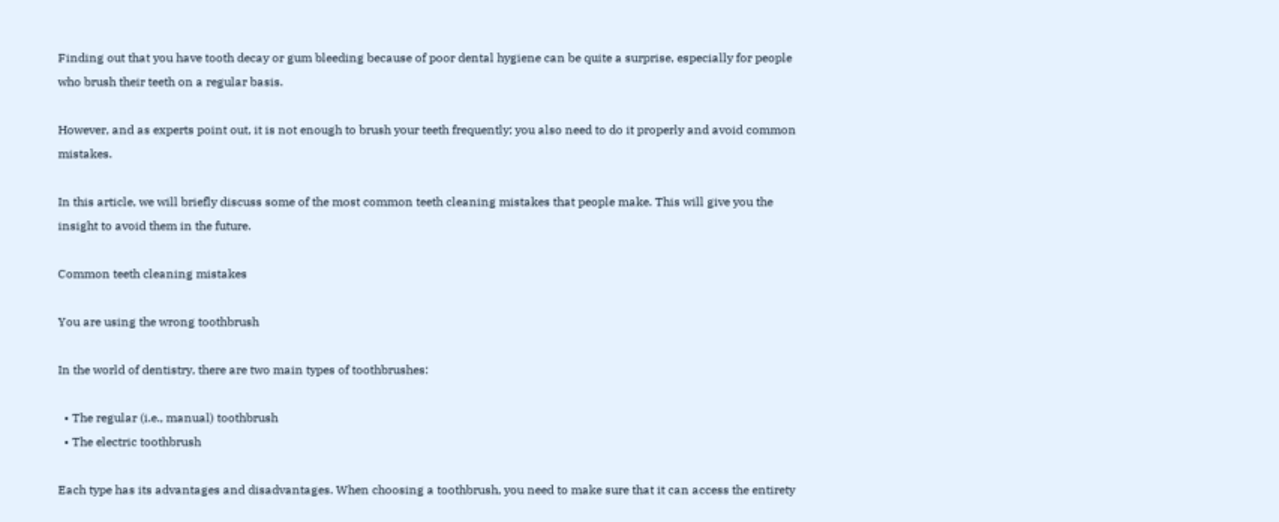Finding out that you have tooth decay or gum bleeding because of poor dental hygiene can be quite a surprise, especially for people who brush their teeth on a regular basis.

However, and as experts point out, it is not enough to brush your teeth frequently; you also need to do it properly and avoid common mistakes.

In this article, we will briefly discuss some of the most common teeth cleaning mistakes that people make. This will give you the insight to avoid them in the future.

Common teeth cleaning mistakes

You are using the wrong toothbrush

In the world of dentistry, there are two main types of toothbrushes:

  • The regular (i.e., manual) toothbrush
  • The electric toothbrush

Each type has its advantages and disadvantages. When choosing a toothbrush, you need to make sure that it can access the entirety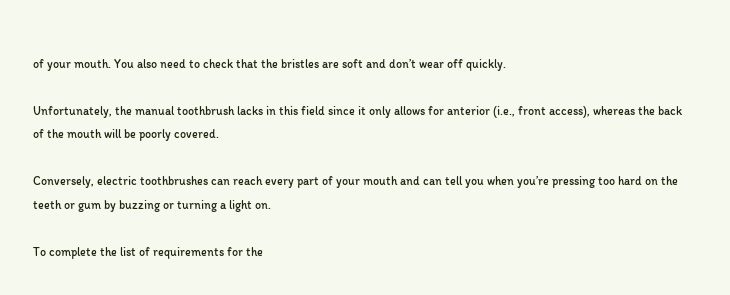of your mouth. You also need to check that the bristles are soft and don’t wear off quickly.

Unfortunately, the manual toothbrush lacks in this field since it only allows for anterior (i.e., front access), whereas the back of the mouth will be poorly covered.

Conversely, electric toothbrushes can reach every part of your mouth and can tell you when you’re pressing too hard on the teeth or gum by buzzing or turning a light on.

To complete the list of requirements for the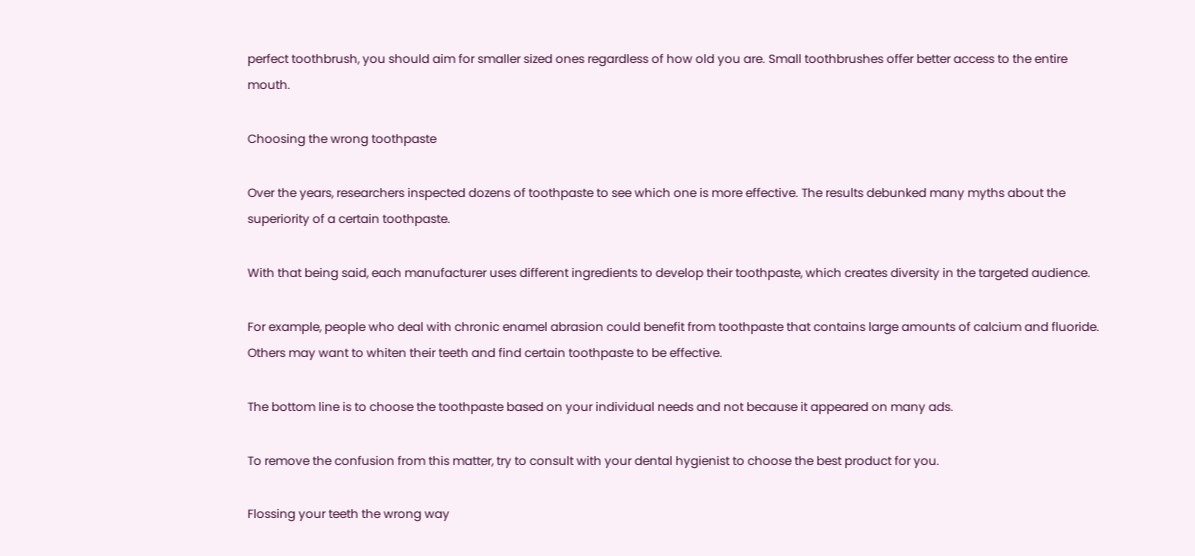perfect toothbrush, you should aim for smaller sized ones regardless of how old you are. Small toothbrushes offer better access to the entire mouth.

Choosing the wrong toothpaste

Over the years, researchers inspected dozens of toothpaste to see which one is more effective. The results debunked many myths about the superiority of a certain toothpaste.

With that being said, each manufacturer uses different ingredients to develop their toothpaste, which creates diversity in the targeted audience.

For example, people who deal with chronic enamel abrasion could benefit from toothpaste that contains large amounts of calcium and fluoride. Others may want to whiten their teeth and find certain toothpaste to be effective.

The bottom line is to choose the toothpaste based on your individual needs and not because it appeared on many ads.

To remove the confusion from this matter, try to consult with your dental hygienist to choose the best product for you.

Flossing your teeth the wrong way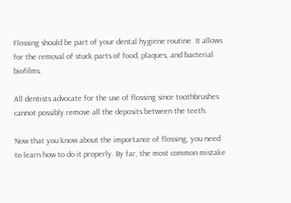Flossing should be part of your dental hygiene routine. It allows for the removal of stuck parts of food, plaques, and bacterial biofilms.

All dentists advocate for the use of flossing since toothbrushes cannot possibly remove all the deposits between the teeth.

Now that you know about the importance of flossing, you need to learn how to do it properly. By far, the most common mistake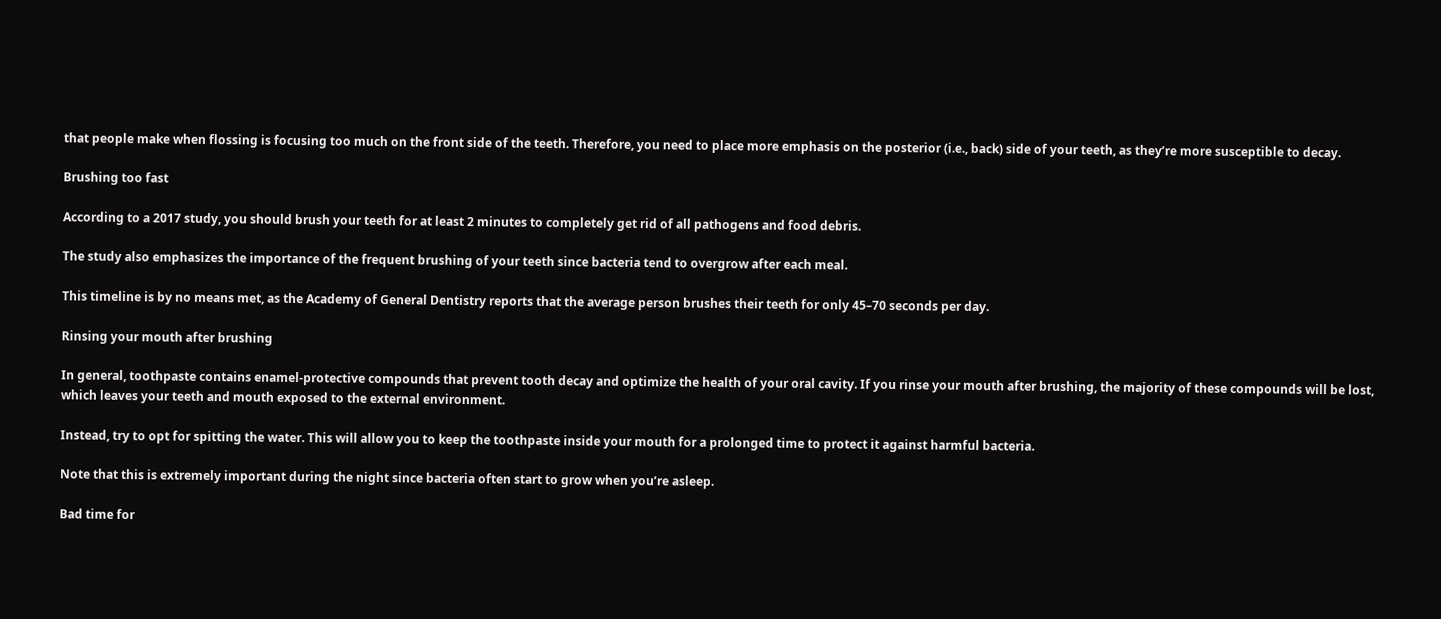that people make when flossing is focusing too much on the front side of the teeth. Therefore, you need to place more emphasis on the posterior (i.e., back) side of your teeth, as they’re more susceptible to decay.

Brushing too fast

According to a 2017 study, you should brush your teeth for at least 2 minutes to completely get rid of all pathogens and food debris.

The study also emphasizes the importance of the frequent brushing of your teeth since bacteria tend to overgrow after each meal.

This timeline is by no means met, as the Academy of General Dentistry reports that the average person brushes their teeth for only 45–70 seconds per day.

Rinsing your mouth after brushing

In general, toothpaste contains enamel-protective compounds that prevent tooth decay and optimize the health of your oral cavity. If you rinse your mouth after brushing, the majority of these compounds will be lost, which leaves your teeth and mouth exposed to the external environment.

Instead, try to opt for spitting the water. This will allow you to keep the toothpaste inside your mouth for a prolonged time to protect it against harmful bacteria.

Note that this is extremely important during the night since bacteria often start to grow when you’re asleep.

Bad time for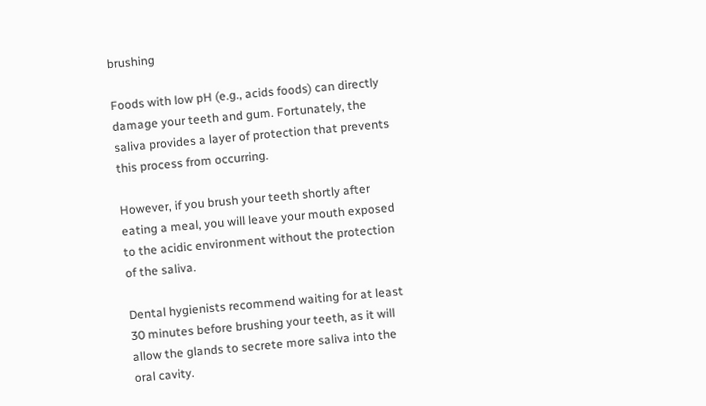brushing

Foods with low pH (e.g., acids foods) can directly damage your teeth and gum. Fortunately, the saliva provides a layer of protection that prevents this process from occurring.

However, if you brush your teeth shortly after eating a meal, you will leave your mouth exposed to the acidic environment without the protection of the saliva.

Dental hygienists recommend waiting for at least 30 minutes before brushing your teeth, as it will allow the glands to secrete more saliva into the oral cavity.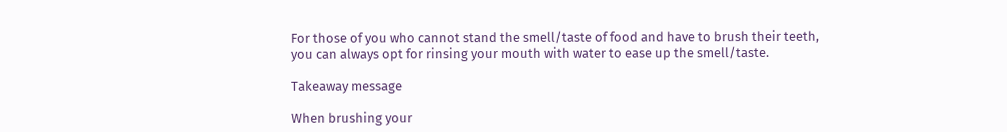For those of you who cannot stand the smell/taste of food and have to brush their teeth, you can always opt for rinsing your mouth with water to ease up the smell/taste.

Takeaway message

When brushing your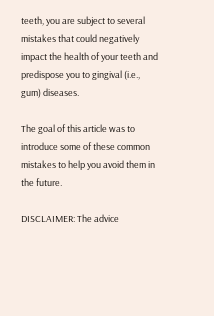teeth, you are subject to several mistakes that could negatively impact the health of your teeth and predispose you to gingival (i.e., gum) diseases.

The goal of this article was to introduce some of these common mistakes to help you avoid them in the future.

DISCLAIMER: The advice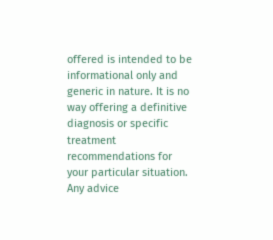offered is intended to be informational only and generic in nature. It is no way offering a definitive diagnosis or specific treatment recommendations for your particular situation.  Any advice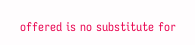offered is no substitute for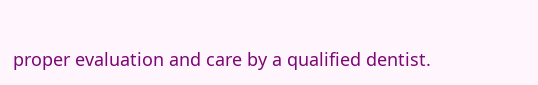proper evaluation and care by a qualified dentist.